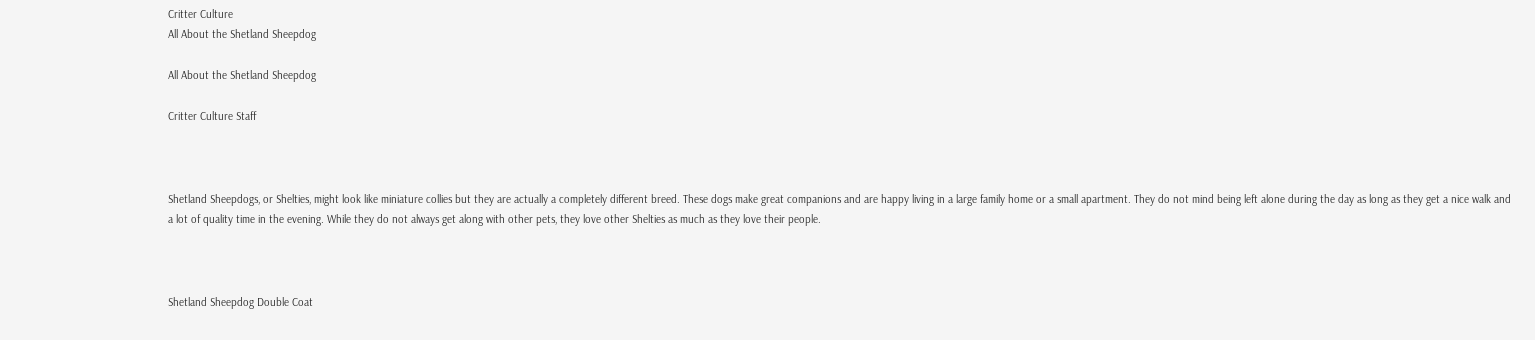Critter Culture
All About the Shetland Sheepdog

All About the Shetland Sheepdog

Critter Culture Staff



Shetland Sheepdogs, or Shelties, might look like miniature collies but they are actually a completely different breed. These dogs make great companions and are happy living in a large family home or a small apartment. They do not mind being left alone during the day as long as they get a nice walk and a lot of quality time in the evening. While they do not always get along with other pets, they love other Shelties as much as they love their people.



Shetland Sheepdog Double Coat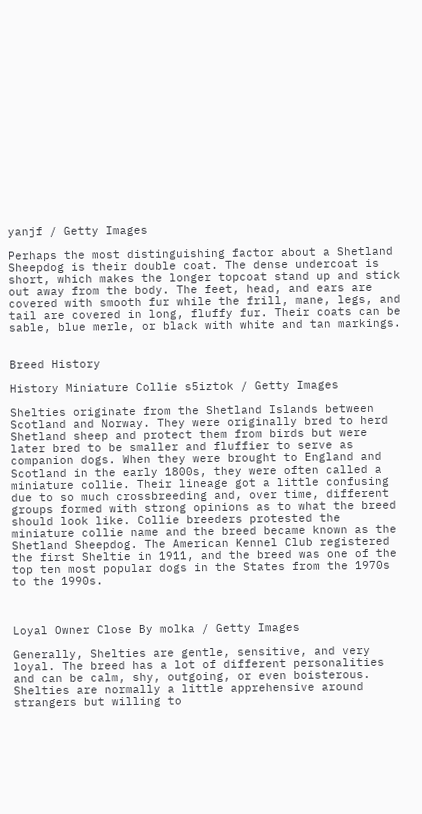yanjf / Getty Images

Perhaps the most distinguishing factor about a Shetland Sheepdog is their double coat. The dense undercoat is short, which makes the longer topcoat stand up and stick out away from the body. The feet, head, and ears are covered with smooth fur while the frill, mane, legs, and tail are covered in long, fluffy fur. Their coats can be sable, blue merle, or black with white and tan markings.


Breed History

History Miniature Collie s5iztok / Getty Images

Shelties originate from the Shetland Islands between Scotland and Norway. They were originally bred to herd Shetland sheep and protect them from birds but were later bred to be smaller and fluffier to serve as companion dogs. When they were brought to England and Scotland in the early 1800s, they were often called a miniature collie. Their lineage got a little confusing due to so much crossbreeding and, over time, different groups formed with strong opinions as to what the breed should look like. Collie breeders protested the miniature collie name and the breed became known as the Shetland Sheepdog. The American Kennel Club registered the first Sheltie in 1911, and the breed was one of the top ten most popular dogs in the States from the 1970s to the 1990s.



Loyal Owner Close By molka / Getty Images

Generally, Shelties are gentle, sensitive, and very loyal. The breed has a lot of different personalities and can be calm, shy, outgoing, or even boisterous. Shelties are normally a little apprehensive around strangers but willing to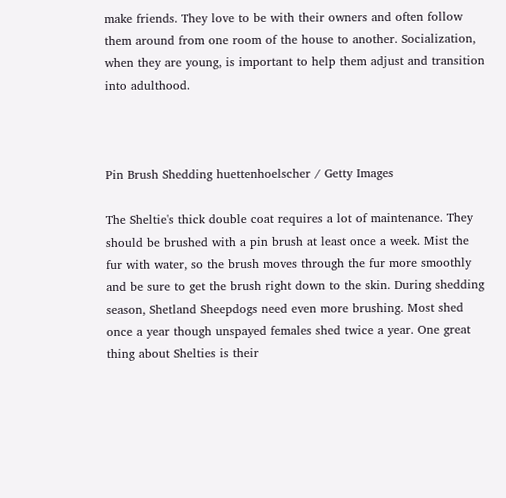make friends. They love to be with their owners and often follow them around from one room of the house to another. Socialization, when they are young, is important to help them adjust and transition into adulthood.



Pin Brush Shedding huettenhoelscher / Getty Images

The Sheltie's thick double coat requires a lot of maintenance. They should be brushed with a pin brush at least once a week. Mist the fur with water, so the brush moves through the fur more smoothly and be sure to get the brush right down to the skin. During shedding season, Shetland Sheepdogs need even more brushing. Most shed once a year though unspayed females shed twice a year. One great thing about Shelties is their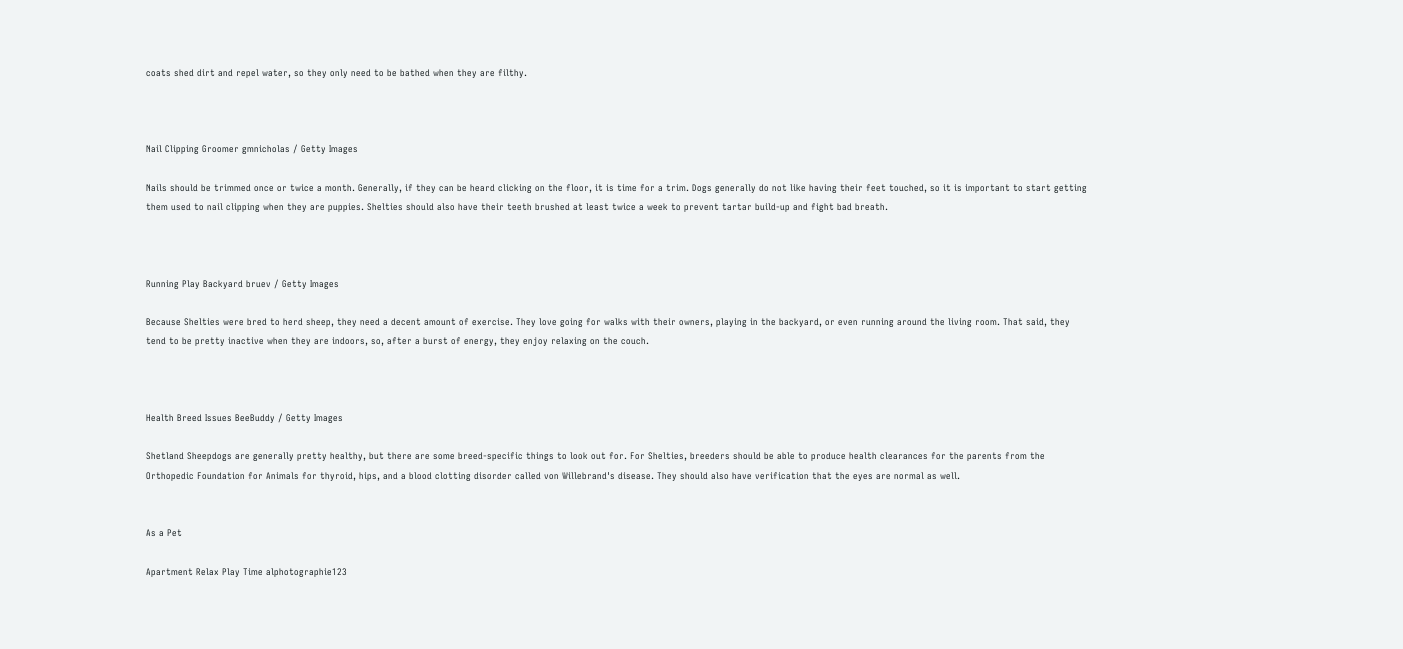coats shed dirt and repel water, so they only need to be bathed when they are filthy.



Nail Clipping Groomer gmnicholas / Getty Images

Nails should be trimmed once or twice a month. Generally, if they can be heard clicking on the floor, it is time for a trim. Dogs generally do not like having their feet touched, so it is important to start getting them used to nail clipping when they are puppies. Shelties should also have their teeth brushed at least twice a week to prevent tartar build-up and fight bad breath.



Running Play Backyard bruev / Getty Images

Because Shelties were bred to herd sheep, they need a decent amount of exercise. They love going for walks with their owners, playing in the backyard, or even running around the living room. That said, they tend to be pretty inactive when they are indoors, so, after a burst of energy, they enjoy relaxing on the couch.



Health Breed Issues BeeBuddy / Getty Images

Shetland Sheepdogs are generally pretty healthy, but there are some breed-specific things to look out for. For Shelties, breeders should be able to produce health clearances for the parents from the Orthopedic Foundation for Animals for thyroid, hips, and a blood clotting disorder called von Willebrand's disease. They should also have verification that the eyes are normal as well.


As a Pet

Apartment Relax Play Time alphotographie123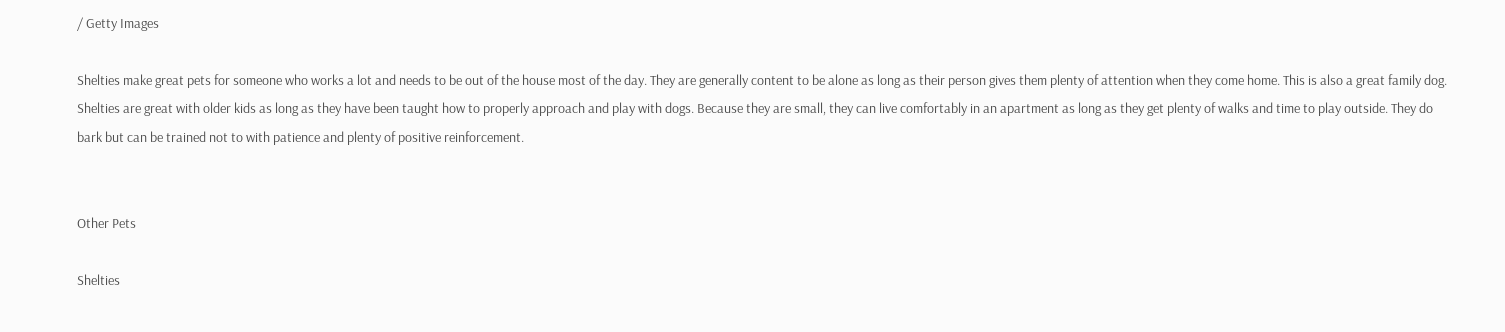/ Getty Images

Shelties make great pets for someone who works a lot and needs to be out of the house most of the day. They are generally content to be alone as long as their person gives them plenty of attention when they come home. This is also a great family dog. Shelties are great with older kids as long as they have been taught how to properly approach and play with dogs. Because they are small, they can live comfortably in an apartment as long as they get plenty of walks and time to play outside. They do bark but can be trained not to with patience and plenty of positive reinforcement.


Other Pets

Shelties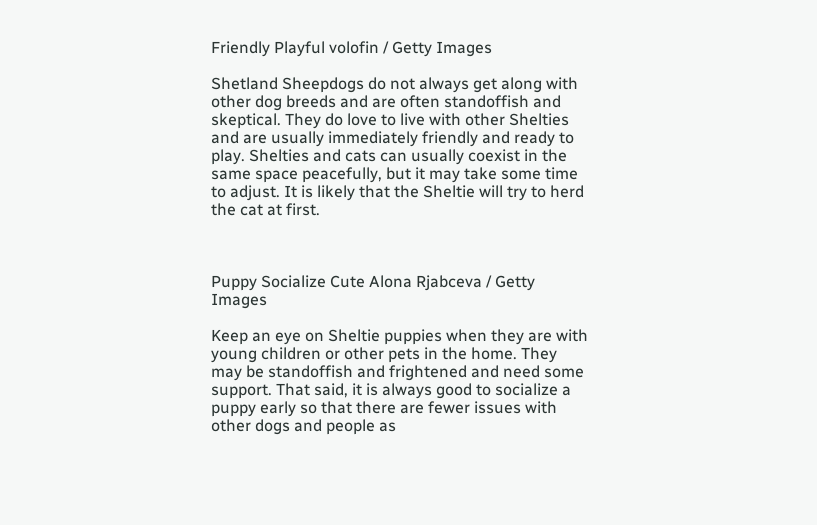Friendly Playful volofin / Getty Images

Shetland Sheepdogs do not always get along with other dog breeds and are often standoffish and skeptical. They do love to live with other Shelties and are usually immediately friendly and ready to play. Shelties and cats can usually coexist in the same space peacefully, but it may take some time to adjust. It is likely that the Sheltie will try to herd the cat at first.



Puppy Socialize Cute Alona Rjabceva / Getty Images

Keep an eye on Sheltie puppies when they are with young children or other pets in the home. They may be standoffish and frightened and need some support. That said, it is always good to socialize a puppy early so that there are fewer issues with other dogs and people as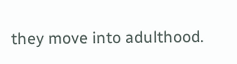they move into adulthood.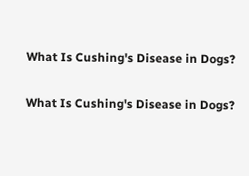What Is Cushing's Disease in Dogs?

What Is Cushing's Disease in Dogs?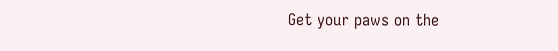Get your paws on the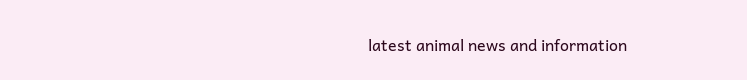latest animal news and information